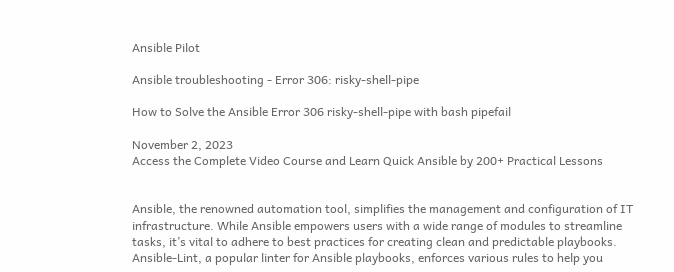Ansible Pilot

Ansible troubleshooting - Error 306: risky-shell-pipe

How to Solve the Ansible Error 306 risky-shell-pipe with bash pipefail

November 2, 2023
Access the Complete Video Course and Learn Quick Ansible by 200+ Practical Lessons


Ansible, the renowned automation tool, simplifies the management and configuration of IT infrastructure. While Ansible empowers users with a wide range of modules to streamline tasks, it’s vital to adhere to best practices for creating clean and predictable playbooks. Ansible-Lint, a popular linter for Ansible playbooks, enforces various rules to help you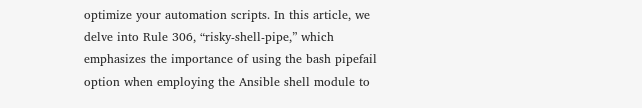optimize your automation scripts. In this article, we delve into Rule 306, “risky-shell-pipe,” which emphasizes the importance of using the bash pipefail option when employing the Ansible shell module to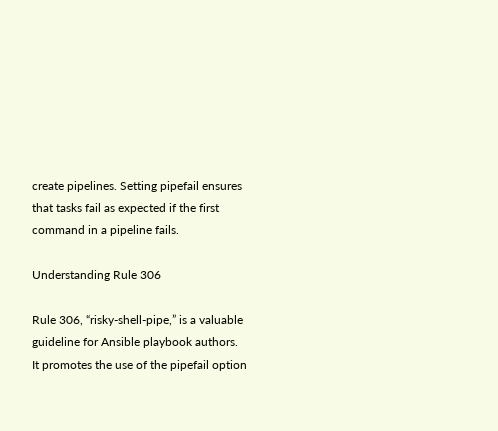create pipelines. Setting pipefail ensures that tasks fail as expected if the first command in a pipeline fails.

Understanding Rule 306

Rule 306, “risky-shell-pipe,” is a valuable guideline for Ansible playbook authors. It promotes the use of the pipefail option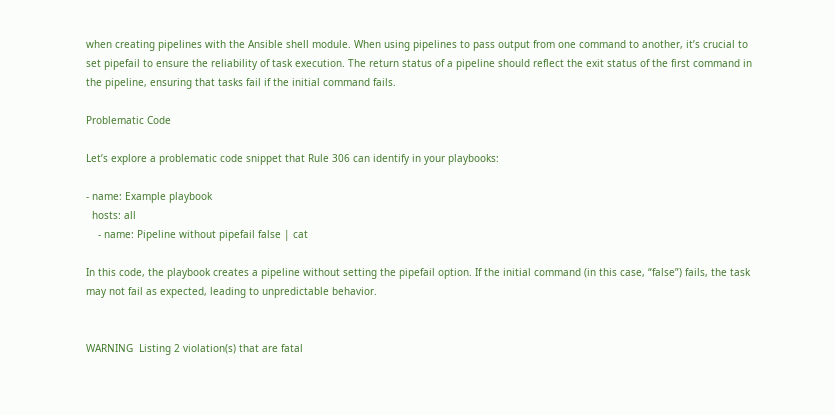when creating pipelines with the Ansible shell module. When using pipelines to pass output from one command to another, it’s crucial to set pipefail to ensure the reliability of task execution. The return status of a pipeline should reflect the exit status of the first command in the pipeline, ensuring that tasks fail if the initial command fails.

Problematic Code

Let’s explore a problematic code snippet that Rule 306 can identify in your playbooks:

- name: Example playbook
  hosts: all
    - name: Pipeline without pipefail false | cat

In this code, the playbook creates a pipeline without setting the pipefail option. If the initial command (in this case, “false”) fails, the task may not fail as expected, leading to unpredictable behavior.


WARNING  Listing 2 violation(s) that are fatal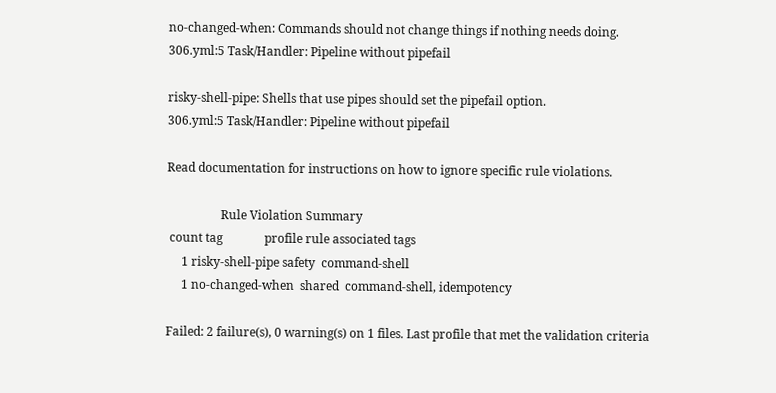no-changed-when: Commands should not change things if nothing needs doing.
306.yml:5 Task/Handler: Pipeline without pipefail

risky-shell-pipe: Shells that use pipes should set the pipefail option.
306.yml:5 Task/Handler: Pipeline without pipefail

Read documentation for instructions on how to ignore specific rule violations.

                  Rule Violation Summary
 count tag              profile rule associated tags
     1 risky-shell-pipe safety  command-shell
     1 no-changed-when  shared  command-shell, idempotency

Failed: 2 failure(s), 0 warning(s) on 1 files. Last profile that met the validation criteria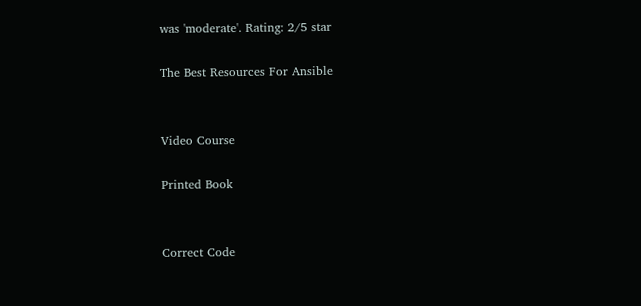was 'moderate'. Rating: 2/5 star

The Best Resources For Ansible


Video Course

Printed Book


Correct Code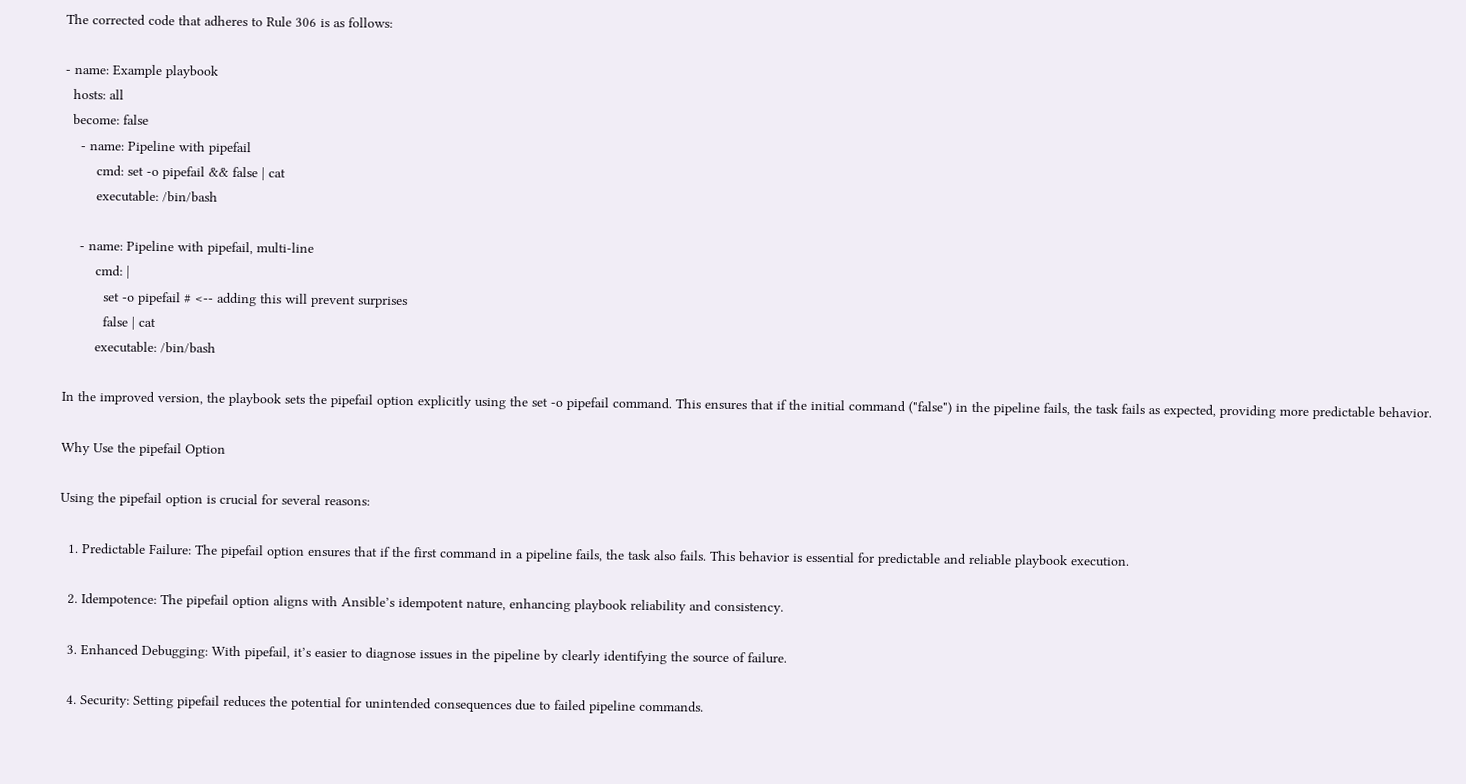The corrected code that adheres to Rule 306 is as follows:

- name: Example playbook
  hosts: all
  become: false
    - name: Pipeline with pipefail
        cmd: set -o pipefail && false | cat
        executable: /bin/bash

    - name: Pipeline with pipefail, multi-line
        cmd: |
          set -o pipefail # <-- adding this will prevent surprises
          false | cat
        executable: /bin/bash

In the improved version, the playbook sets the pipefail option explicitly using the set -o pipefail command. This ensures that if the initial command ("false") in the pipeline fails, the task fails as expected, providing more predictable behavior.

Why Use the pipefail Option

Using the pipefail option is crucial for several reasons:

  1. Predictable Failure: The pipefail option ensures that if the first command in a pipeline fails, the task also fails. This behavior is essential for predictable and reliable playbook execution.

  2. Idempotence: The pipefail option aligns with Ansible’s idempotent nature, enhancing playbook reliability and consistency.

  3. Enhanced Debugging: With pipefail, it’s easier to diagnose issues in the pipeline by clearly identifying the source of failure.

  4. Security: Setting pipefail reduces the potential for unintended consequences due to failed pipeline commands.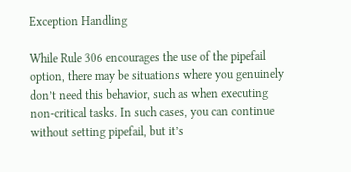Exception Handling

While Rule 306 encourages the use of the pipefail option, there may be situations where you genuinely don’t need this behavior, such as when executing non-critical tasks. In such cases, you can continue without setting pipefail, but it’s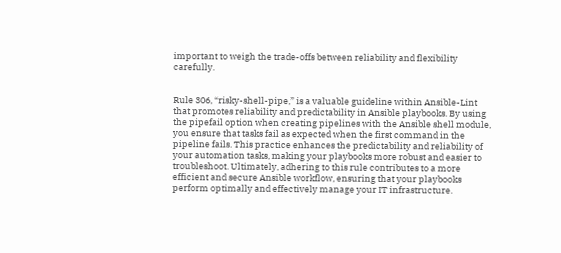important to weigh the trade-offs between reliability and flexibility carefully.


Rule 306, “risky-shell-pipe,” is a valuable guideline within Ansible-Lint that promotes reliability and predictability in Ansible playbooks. By using the pipefail option when creating pipelines with the Ansible shell module, you ensure that tasks fail as expected when the first command in the pipeline fails. This practice enhances the predictability and reliability of your automation tasks, making your playbooks more robust and easier to troubleshoot. Ultimately, adhering to this rule contributes to a more efficient and secure Ansible workflow, ensuring that your playbooks perform optimally and effectively manage your IT infrastructure.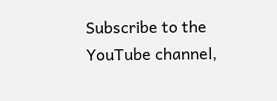Subscribe to the YouTube channel,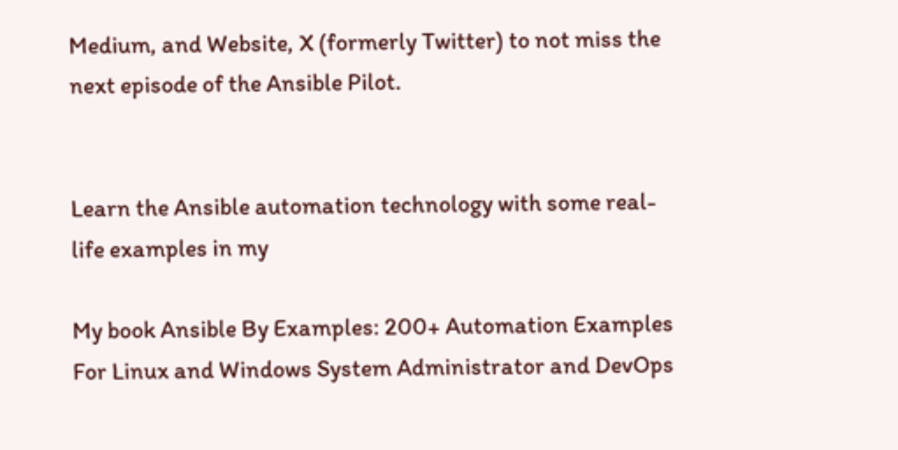Medium, and Website, X (formerly Twitter) to not miss the next episode of the Ansible Pilot.


Learn the Ansible automation technology with some real-life examples in my

My book Ansible By Examples: 200+ Automation Examples For Linux and Windows System Administrator and DevOps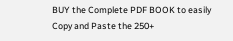BUY the Complete PDF BOOK to easily Copy and Paste the 250+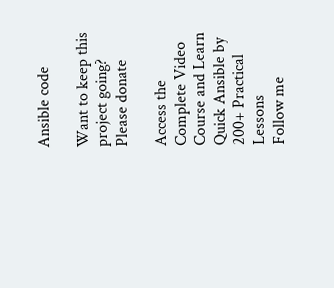Ansible code

Want to keep this project going? Please donate

Access the Complete Video Course and Learn Quick Ansible by 200+ Practical Lessons
Follow me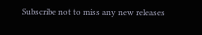Subscribe not to miss any new releases